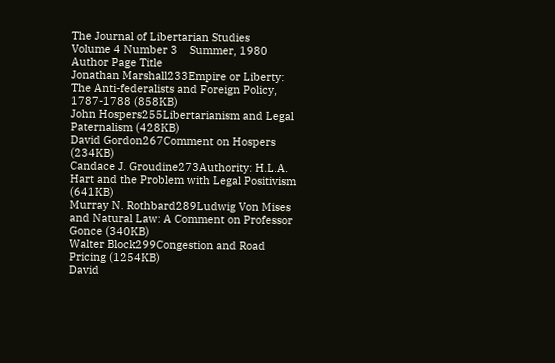The Journal of Libertarian Studies
Volume 4 Number 3    Summer, 1980
Author Page Title
Jonathan Marshall233Empire or Liberty: The Anti-federalists and Foreign Policy, 1787-1788 (858KB)
John Hospers255Libertarianism and Legal Paternalism (428KB)
David Gordon267Comment on Hospers (234KB)
Candace J. Groudine273Authority: H.L.A. Hart and the Problem with Legal Positivism (641KB)
Murray N. Rothbard289Ludwig Von Mises and Natural Law: A Comment on Professor Gonce (340KB)
Walter Block299Congestion and Road Pricing (1254KB)
David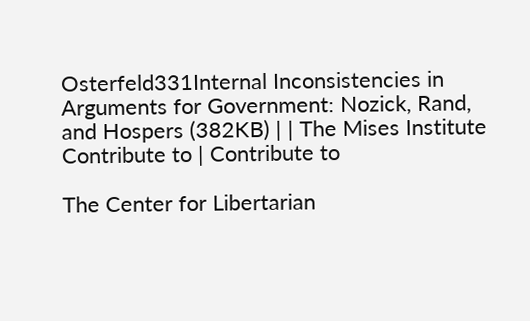Osterfeld331Internal Inconsistencies in Arguments for Government: Nozick, Rand, and Hospers (382KB) | | The Mises Institute
Contribute to | Contribute to

The Center for Libertarian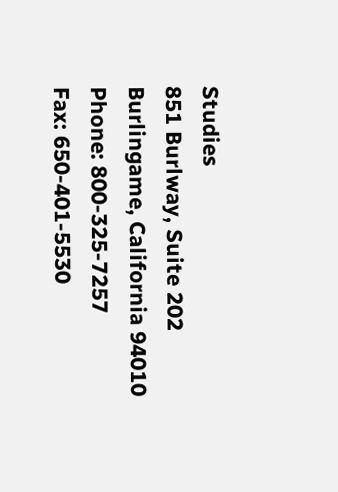Studies
851 Burlway, Suite 202
Burlingame, California 94010
Phone: 800-325-7257
Fax: 650-401-5530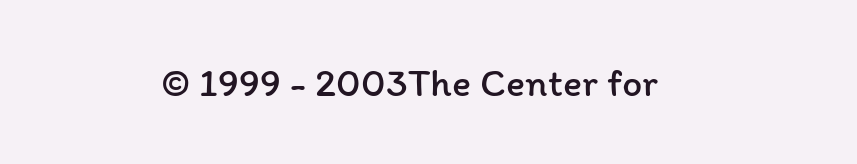© 1999 - 2003The Center for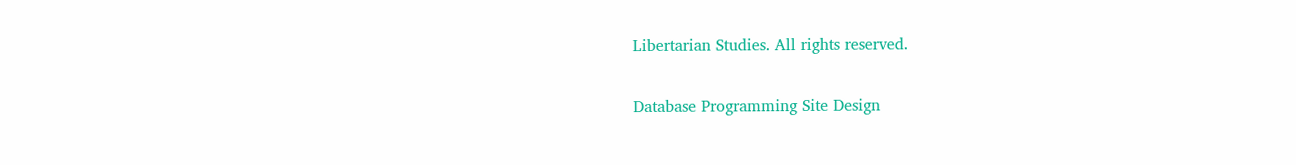Libertarian Studies. All rights reserved.

Database Programming Site Design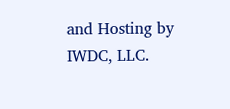and Hosting by IWDC, LLC.